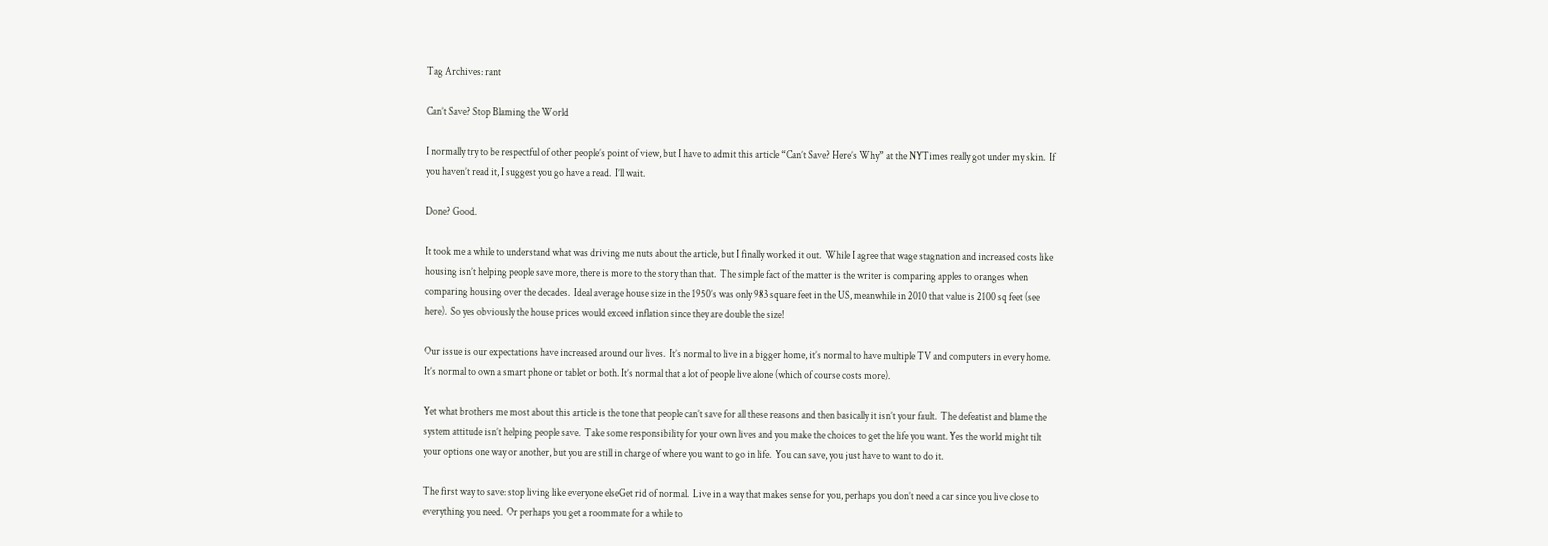Tag Archives: rant

Can’t Save? Stop Blaming the World

I normally try to be respectful of other people’s point of view, but I have to admit this article “Can’t Save? Here’s Why” at the NYTimes really got under my skin.  If you haven’t read it, I suggest you go have a read.  I’ll wait.

Done? Good.

It took me a while to understand what was driving me nuts about the article, but I finally worked it out.  While I agree that wage stagnation and increased costs like housing isn’t helping people save more, there is more to the story than that.  The simple fact of the matter is the writer is comparing apples to oranges when comparing housing over the decades.  Ideal average house size in the 1950’s was only 983 square feet in the US, meanwhile in 2010 that value is 2100 sq feet (see here).  So yes obviously the house prices would exceed inflation since they are double the size!

Our issue is our expectations have increased around our lives.  It’s normal to live in a bigger home, it’s normal to have multiple TV and computers in every home.  It’s normal to own a smart phone or tablet or both. It’s normal that a lot of people live alone (which of course costs more).

Yet what brothers me most about this article is the tone that people can’t save for all these reasons and then basically it isn’t your fault.  The defeatist and blame the system attitude isn’t helping people save.  Take some responsibility for your own lives and you make the choices to get the life you want. Yes the world might tilt your options one way or another, but you are still in charge of where you want to go in life.  You can save, you just have to want to do it.

The first way to save: stop living like everyone elseGet rid of normal.  Live in a way that makes sense for you, perhaps you don’t need a car since you live close to everything you need.  Or perhaps you get a roommate for a while to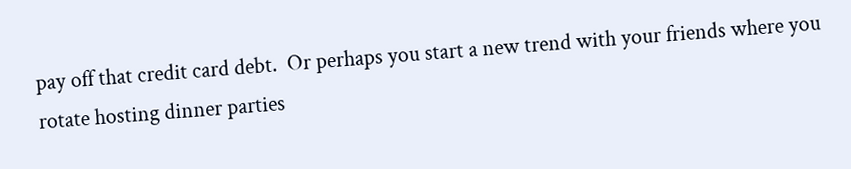pay off that credit card debt.  Or perhaps you start a new trend with your friends where you rotate hosting dinner parties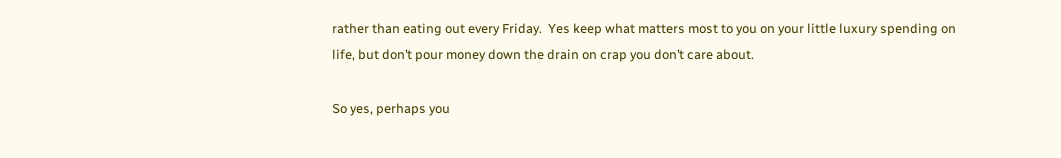rather than eating out every Friday.  Yes keep what matters most to you on your little luxury spending on life, but don’t pour money down the drain on crap you don’t care about.

So yes, perhaps you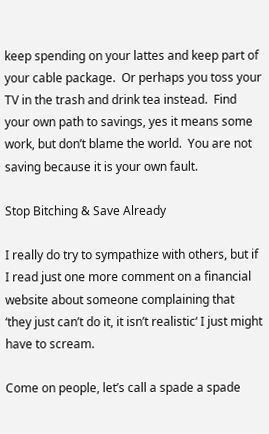keep spending on your lattes and keep part of your cable package.  Or perhaps you toss your TV in the trash and drink tea instead.  Find your own path to savings, yes it means some work, but don’t blame the world.  You are not saving because it is your own fault.

Stop Bitching & Save Already

I really do try to sympathize with others, but if I read just one more comment on a financial website about someone complaining that  ‘they just can’t do it, it isn’t realistic‘ I just might have to scream.

Come on people, let’s call a spade a spade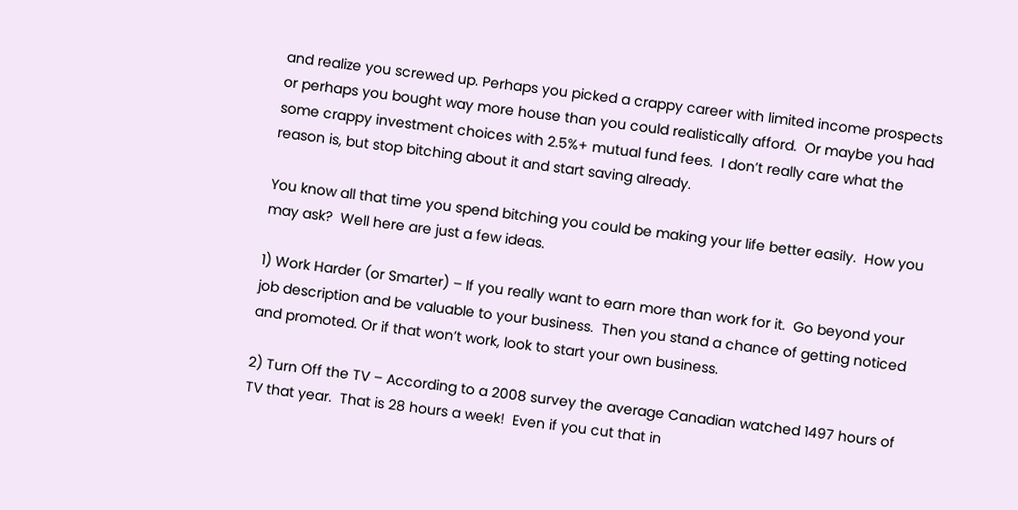and realize you screwed up. Perhaps you picked a crappy career with limited income prospects or perhaps you bought way more house than you could realistically afford.  Or maybe you had some crappy investment choices with 2.5%+ mutual fund fees.  I don’t really care what the reason is, but stop bitching about it and start saving already.

You know all that time you spend bitching you could be making your life better easily.  How you may ask?  Well here are just a few ideas.

1) Work Harder (or Smarter) – If you really want to earn more than work for it.  Go beyond your job description and be valuable to your business.  Then you stand a chance of getting noticed and promoted. Or if that won’t work, look to start your own business.

2) Turn Off the TV – According to a 2008 survey the average Canadian watched 1497 hours of TV that year.  That is 28 hours a week!  Even if you cut that in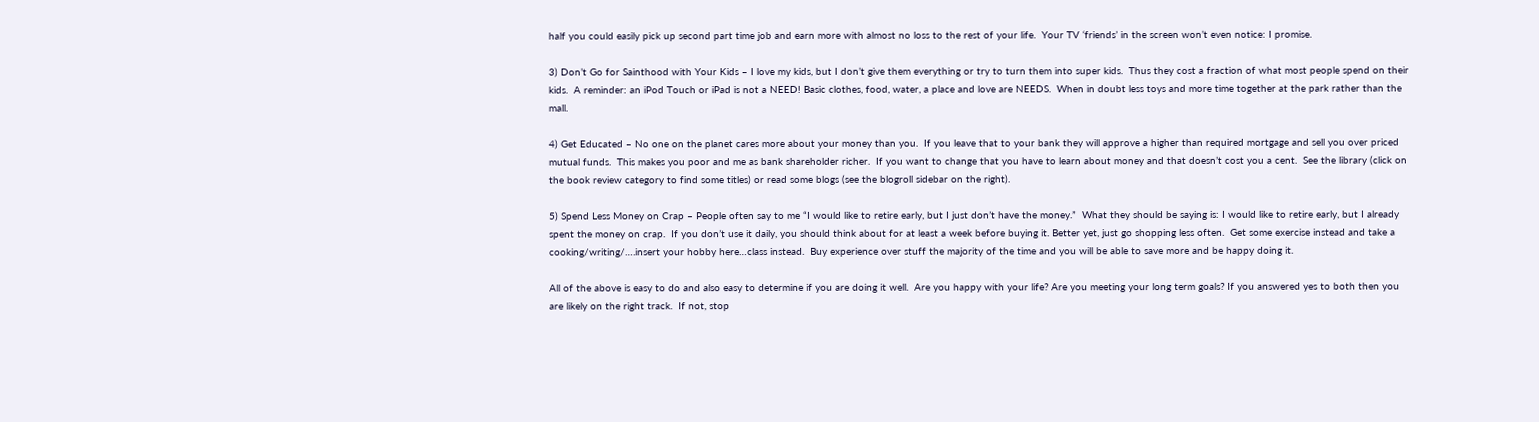half you could easily pick up second part time job and earn more with almost no loss to the rest of your life.  Your TV ‘friends’ in the screen won’t even notice: I promise.

3) Don’t Go for Sainthood with Your Kids – I love my kids, but I don’t give them everything or try to turn them into super kids.  Thus they cost a fraction of what most people spend on their kids.  A reminder: an iPod Touch or iPad is not a NEED! Basic clothes, food, water, a place and love are NEEDS.  When in doubt less toys and more time together at the park rather than the mall.

4) Get Educated – No one on the planet cares more about your money than you.  If you leave that to your bank they will approve a higher than required mortgage and sell you over priced mutual funds.  This makes you poor and me as bank shareholder richer.  If you want to change that you have to learn about money and that doesn’t cost you a cent.  See the library (click on the book review category to find some titles) or read some blogs (see the blogroll sidebar on the right).

5) Spend Less Money on Crap – People often say to me “I would like to retire early, but I just don’t have the money.”  What they should be saying is: I would like to retire early, but I already spent the money on crap.  If you don’t use it daily, you should think about for at least a week before buying it. Better yet, just go shopping less often.  Get some exercise instead and take a cooking/writing/….insert your hobby here…class instead.  Buy experience over stuff the majority of the time and you will be able to save more and be happy doing it.

All of the above is easy to do and also easy to determine if you are doing it well.  Are you happy with your life? Are you meeting your long term goals? If you answered yes to both then you are likely on the right track.  If not, stop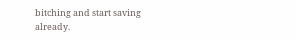bitching and start saving already.